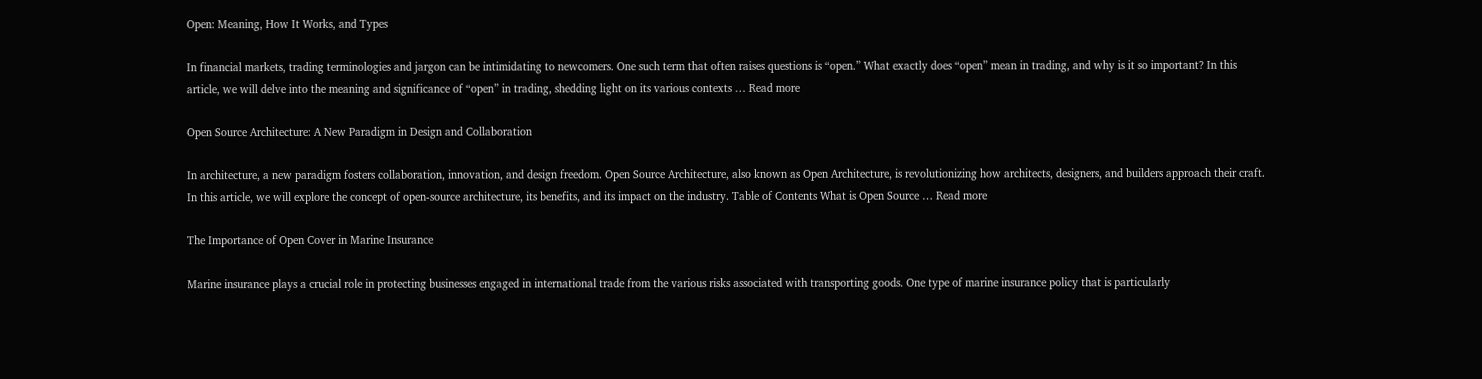Open: Meaning, How It Works, and Types

In financial markets, trading terminologies and jargon can be intimidating to newcomers. One such term that often raises questions is “open.” What exactly does “open” mean in trading, and why is it so important? In this article, we will delve into the meaning and significance of “open” in trading, shedding light on its various contexts … Read more

Open Source Architecture: A New Paradigm in Design and Collaboration

In architecture, a new paradigm fosters collaboration, innovation, and design freedom. Open Source Architecture, also known as Open Architecture, is revolutionizing how architects, designers, and builders approach their craft. In this article, we will explore the concept of open-source architecture, its benefits, and its impact on the industry. Table of Contents What is Open Source … Read more

The Importance of Open Cover in Marine Insurance

Marine insurance plays a crucial role in protecting businesses engaged in international trade from the various risks associated with transporting goods. One type of marine insurance policy that is particularly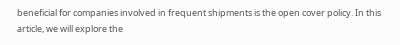beneficial for companies involved in frequent shipments is the open cover policy. In this article, we will explore the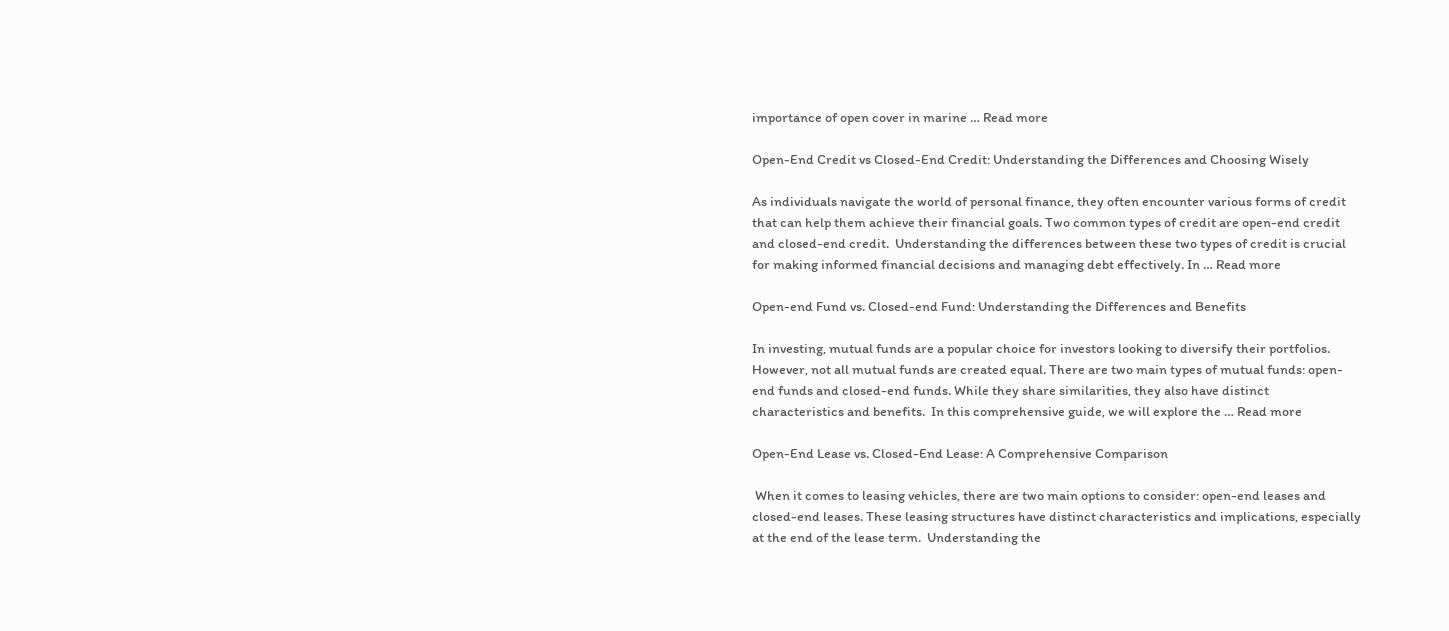importance of open cover in marine … Read more

Open-End Credit vs Closed-End Credit: Understanding the Differences and Choosing Wisely

As individuals navigate the world of personal finance, they often encounter various forms of credit that can help them achieve their financial goals. Two common types of credit are open-end credit and closed-end credit.  Understanding the differences between these two types of credit is crucial for making informed financial decisions and managing debt effectively. In … Read more

Open-end Fund vs. Closed-end Fund: Understanding the Differences and Benefits

In investing, mutual funds are a popular choice for investors looking to diversify their portfolios. However, not all mutual funds are created equal. There are two main types of mutual funds: open-end funds and closed-end funds. While they share similarities, they also have distinct characteristics and benefits.  In this comprehensive guide, we will explore the … Read more

Open-End Lease vs. Closed-End Lease: A Comprehensive Comparison

 When it comes to leasing vehicles, there are two main options to consider: open-end leases and closed-end leases. These leasing structures have distinct characteristics and implications, especially at the end of the lease term.  Understanding the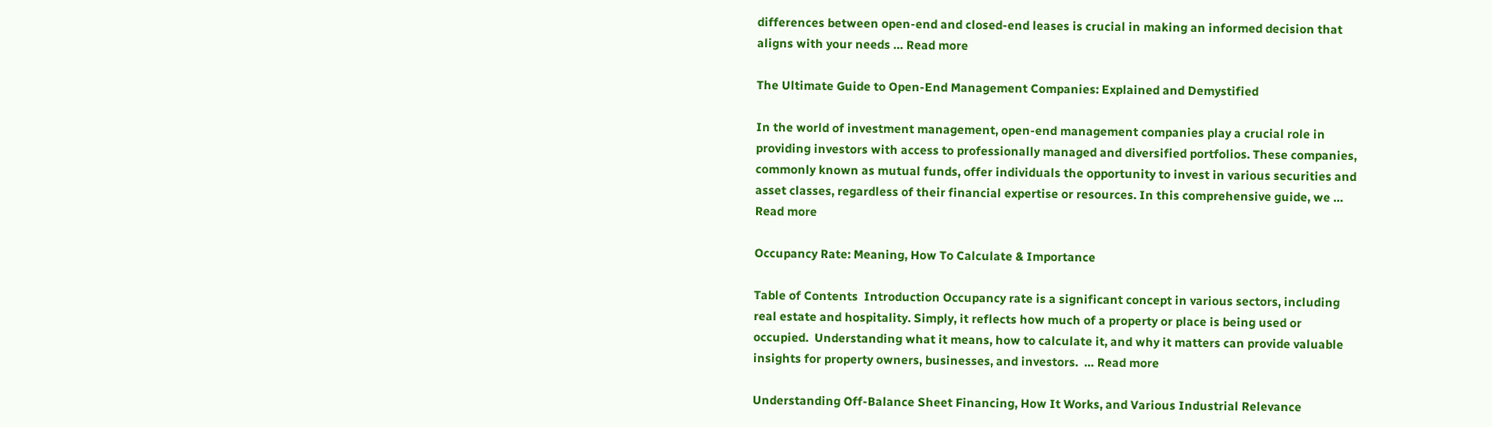differences between open-end and closed-end leases is crucial in making an informed decision that aligns with your needs … Read more

The Ultimate Guide to Open-End Management Companies: Explained and Demystified

In the world of investment management, open-end management companies play a crucial role in providing investors with access to professionally managed and diversified portfolios. These companies, commonly known as mutual funds, offer individuals the opportunity to invest in various securities and asset classes, regardless of their financial expertise or resources. In this comprehensive guide, we … Read more

Occupancy Rate: Meaning, How To Calculate & Importance

Table of Contents  Introduction Occupancy rate is a significant concept in various sectors, including real estate and hospitality. Simply, it reflects how much of a property or place is being used or occupied.  Understanding what it means, how to calculate it, and why it matters can provide valuable insights for property owners, businesses, and investors.  … Read more

Understanding Off-Balance Sheet Financing, How It Works, and Various Industrial Relevance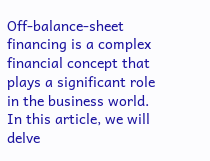Off-balance-sheet financing is a complex financial concept that plays a significant role in the business world.  In this article, we will delve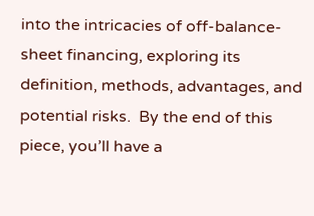into the intricacies of off-balance-sheet financing, exploring its definition, methods, advantages, and potential risks.  By the end of this piece, you’ll have a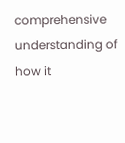comprehensive understanding of how it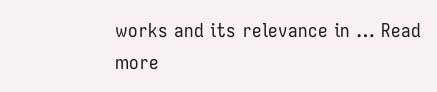works and its relevance in … Read more